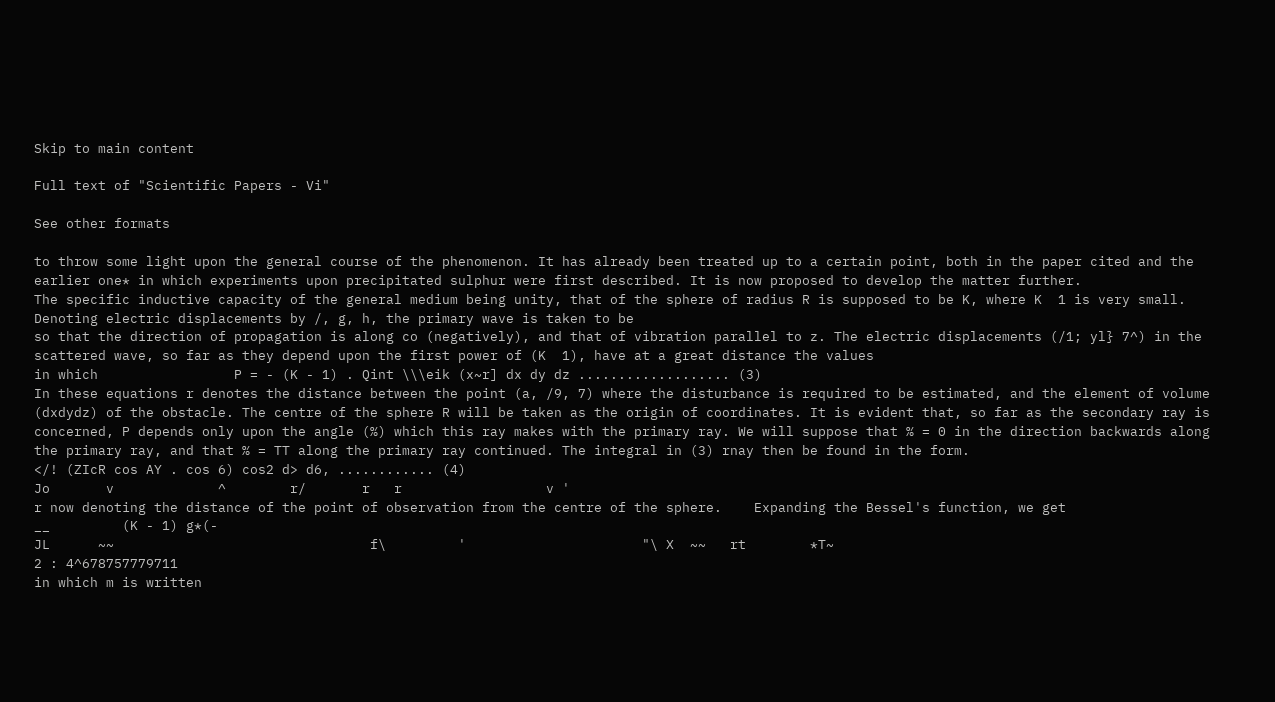Skip to main content

Full text of "Scientific Papers - Vi"

See other formats

to throw some light upon the general course of the phenomenon. It has already been treated up to a certain point, both in the paper cited and the earlier one* in which experiments upon precipitated sulphur were first described. It is now proposed to develop the matter further.
The specific inductive capacity of the general medium being unity, that of the sphere of radius R is supposed to be K, where K  1 is very small. Denoting electric displacements by /, g, h, the primary wave is taken to be
so that the direction of propagation is along co (negatively), and that of vibration parallel to z. The electric displacements (/1; yl} 7^) in the scattered wave, so far as they depend upon the first power of (K  1), have at a great distance the values
in which                 P = - (K - 1) . Qint \\\eik (x~r] dx dy dz ................... (3)
In these equations r denotes the distance between the point (a, /9, 7) where the disturbance is required to be estimated, and the element of volume (dxdydz) of the obstacle. The centre of the sphere R will be taken as the origin of coordinates. It is evident that, so far as the secondary ray is concerned, P depends only upon the angle (%) which this ray makes with the primary ray. We will suppose that % = 0 in the direction backwards along the primary ray, and that % = TT along the primary ray continued. The integral in (3) rnay then be found in the form.
</! (ZIcR cos AY . cos 6) cos2 d> d6, ............ (4)
Jo       v             ^        r/       r   r                  v '
r now denoting the distance of the point of observation from the centre of the sphere.    Expanding the Bessel's function, we get
__         (K - 1) g*(-
JL      ~~                                f\         '                      "\ X  ~~   rt        *T~
2 : 4^678757779711
in which m is written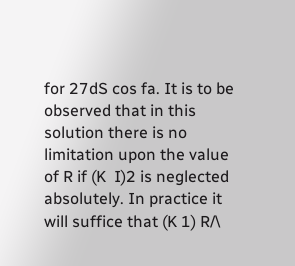for 27dS cos fa. It is to be observed that in this solution there is no limitation upon the value of R if (K  I)2 is neglected absolutely. In practice it will suffice that (K 1) R/\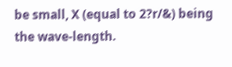be small, X (equal to 2?r/&) being the wave-length.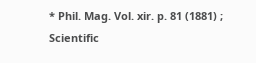* Phil. Mag. Vol. xir. p. 81 (1881) ; Scientific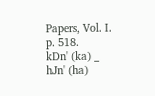Papers, Vol. I. p. 518.
kDn' (ka) _ hJn' (ha)